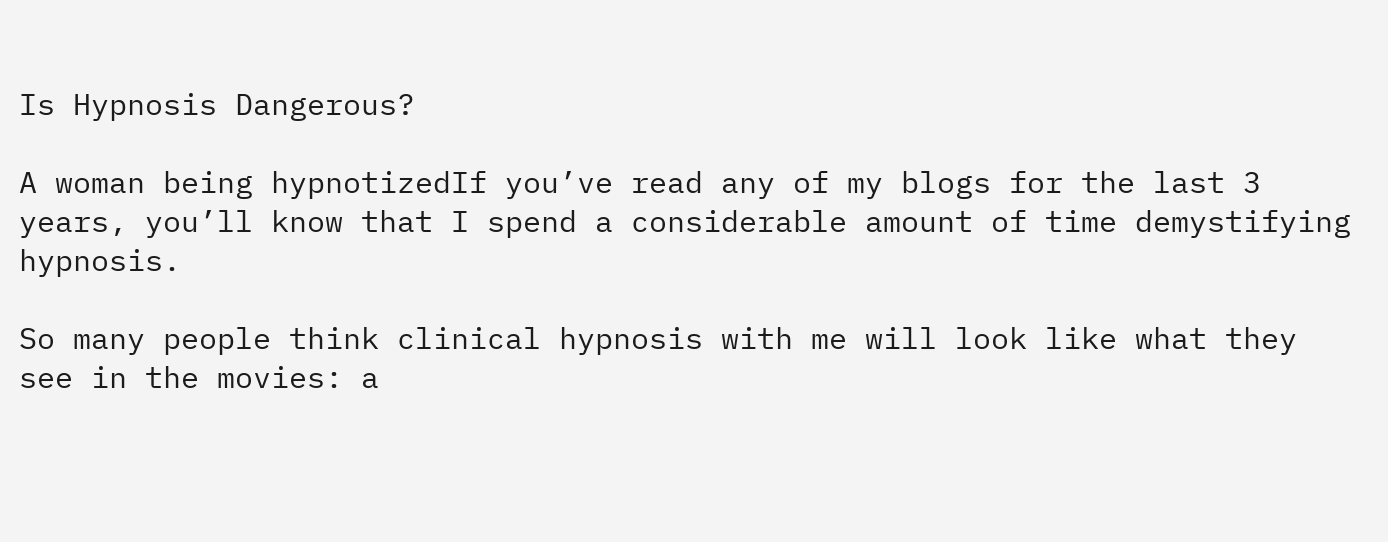Is Hypnosis Dangerous?

A woman being hypnotizedIf you’ve read any of my blogs for the last 3 years, you’ll know that I spend a considerable amount of time demystifying hypnosis.

So many people think clinical hypnosis with me will look like what they see in the movies: a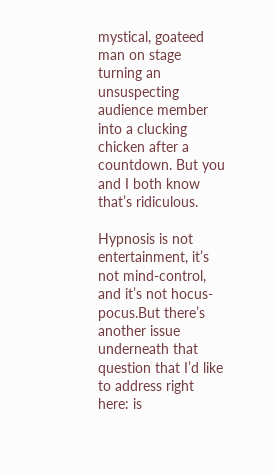mystical, goateed man on stage turning an unsuspecting audience member into a clucking chicken after a countdown. But you and I both know that’s ridiculous.

Hypnosis is not entertainment, it’s not mind-control, and it’s not hocus-pocus.But there’s another issue underneath that question that I’d like to address right here: is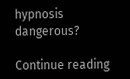hypnosis dangerous?

Continue reading